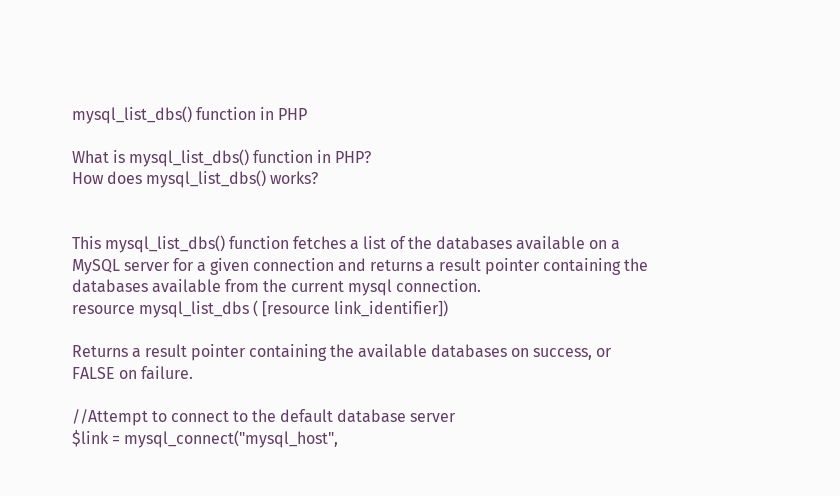mysql_list_dbs() function in PHP

What is mysql_list_dbs() function in PHP?
How does mysql_list_dbs() works?


This mysql_list_dbs() function fetches a list of the databases available on a MySQL server for a given connection and returns a result pointer containing the databases available from the current mysql connection.
resource mysql_list_dbs ( [resource link_identifier])

Returns a result pointer containing the available databases on success, or FALSE on failure.

//Attempt to connect to the default database server
$link = mysql_connect("mysql_host",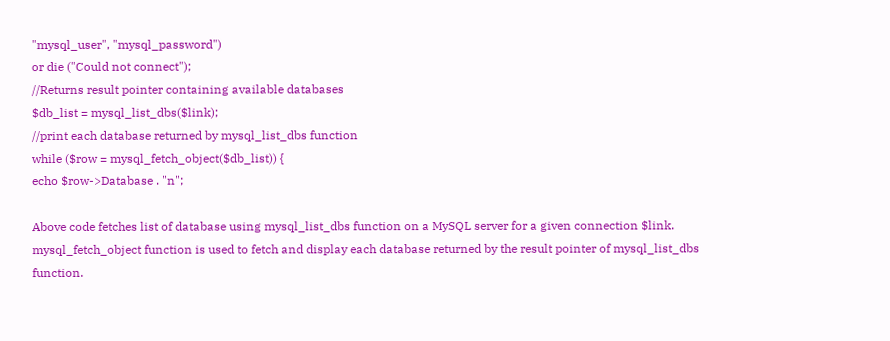"mysql_user", "mysql_password")
or die ("Could not connect");
//Returns result pointer containing available databases
$db_list = mysql_list_dbs($link);
//print each database returned by mysql_list_dbs function
while ($row = mysql_fetch_object($db_list)) {
echo $row->Database . "n";

Above code fetches list of database using mysql_list_dbs function on a MySQL server for a given connection $link. mysql_fetch_object function is used to fetch and display each database returned by the result pointer of mysql_list_dbs function.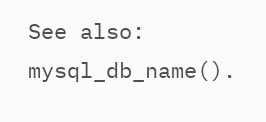See also: mysql_db_name().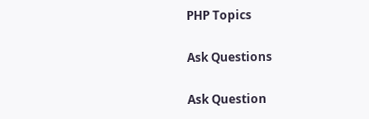PHP Topics

Ask Questions

Ask Question